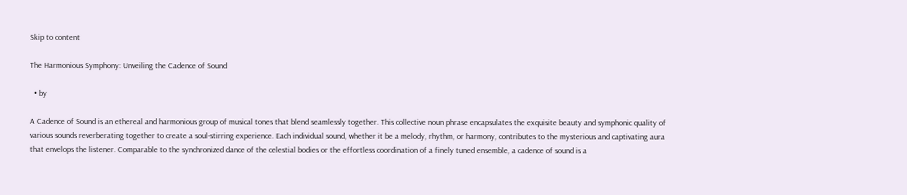Skip to content

The Harmonious Symphony: Unveiling the Cadence of Sound

  • by

A Cadence of Sound is an ethereal and harmonious group of musical tones that blend seamlessly together. This collective noun phrase encapsulates the exquisite beauty and symphonic quality of various sounds reverberating together to create a soul-stirring experience. Each individual sound, whether it be a melody, rhythm, or harmony, contributes to the mysterious and captivating aura that envelops the listener. Comparable to the synchronized dance of the celestial bodies or the effortless coordination of a finely tuned ensemble, a cadence of sound is a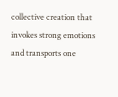collective creation that invokes strong emotions and transports one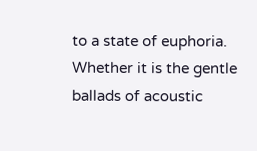to a state of euphoria. Whether it is the gentle ballads of acoustic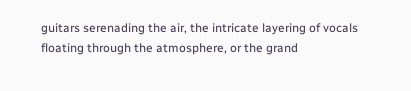guitars serenading the air, the intricate layering of vocals floating through the atmosphere, or the grand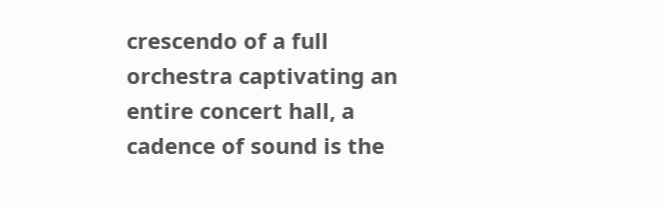crescendo of a full orchestra captivating an entire concert hall, a cadence of sound is the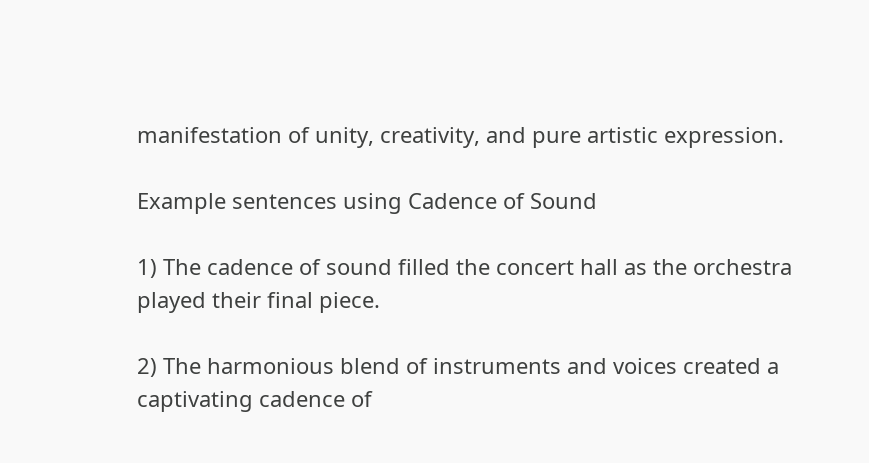manifestation of unity, creativity, and pure artistic expression.

Example sentences using Cadence of Sound

1) The cadence of sound filled the concert hall as the orchestra played their final piece.

2) The harmonious blend of instruments and voices created a captivating cadence of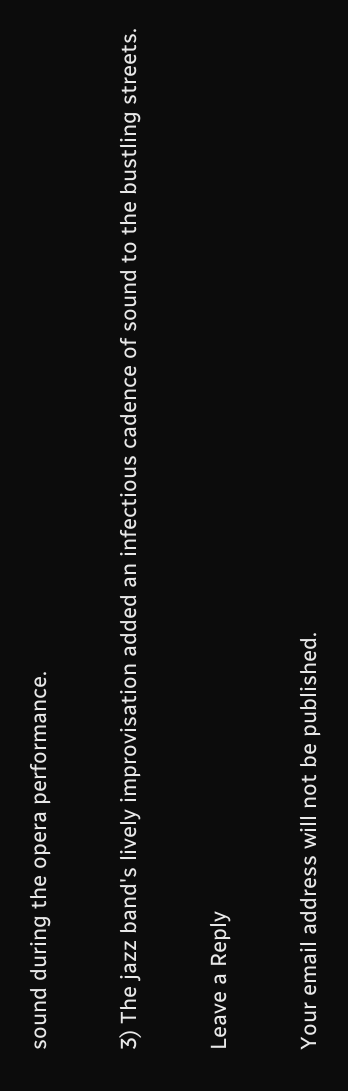sound during the opera performance.

3) The jazz band's lively improvisation added an infectious cadence of sound to the bustling streets.

Leave a Reply

Your email address will not be published.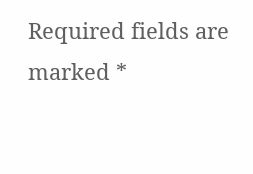Required fields are marked *